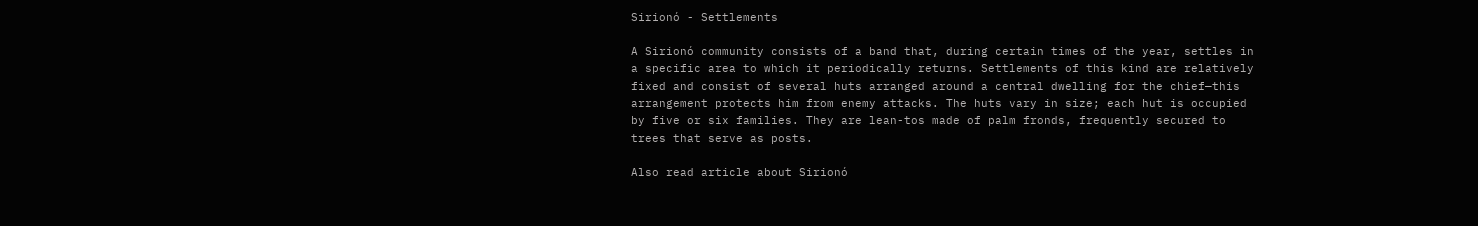Sirionó - Settlements

A Sirionó community consists of a band that, during certain times of the year, settles in a specific area to which it periodically returns. Settlements of this kind are relatively fixed and consist of several huts arranged around a central dwelling for the chief—this arrangement protects him from enemy attacks. The huts vary in size; each hut is occupied by five or six families. They are lean-tos made of palm fronds, frequently secured to trees that serve as posts.

Also read article about Sirionó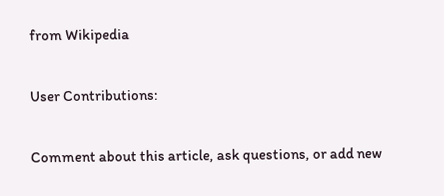from Wikipedia

User Contributions:

Comment about this article, ask questions, or add new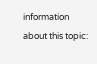information about this topic: